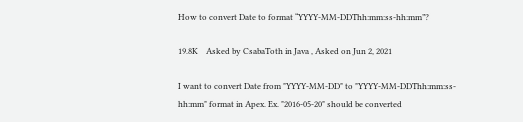How to convert Date to format “YYYY-MM-DDThh:mm:ss-hh:mm”?

19.8K    Asked by CsabaToth in Java , Asked on Jun 2, 2021

I want to convert Date from "YYYY-MM-DD" to "YYYY-MM-DDThh:mm:ss-hh:mm" format in Apex. Ex. "2016-05-20" should be converted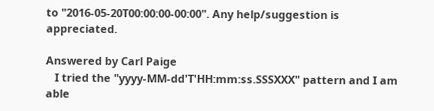to "2016-05-20T00:00:00-00:00". Any help/suggestion is appreciated.

Answered by Carl Paige
   I tried the "yyyy-MM-dd'T'HH:mm:ss.SSSXXX" pattern and I am able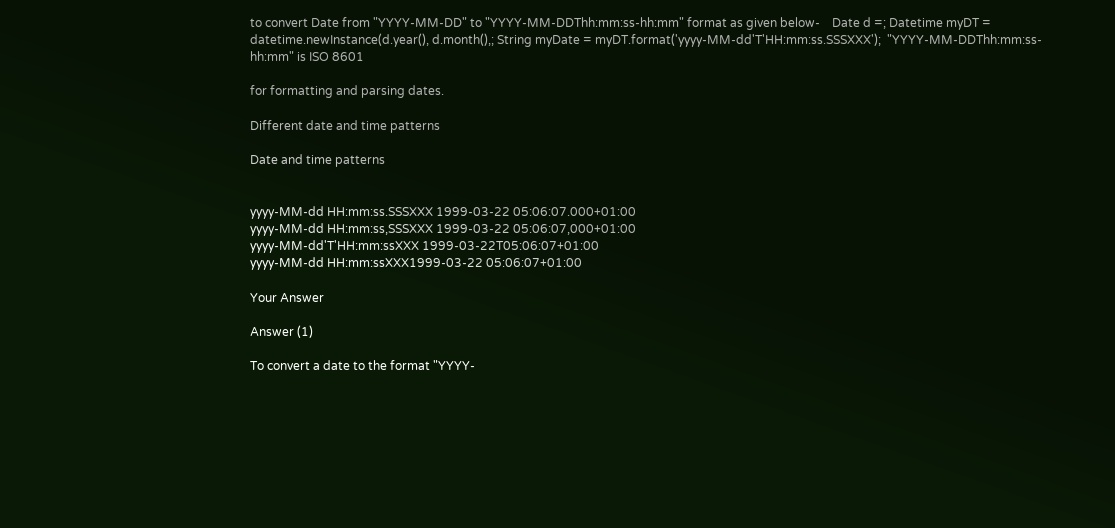to convert Date from "YYYY-MM-DD" to "YYYY-MM-DDThh:mm:ss-hh:mm" format as given below-    Date d =; Datetime myDT = datetime.newInstance(d.year(), d.month(),; String myDate = myDT.format('yyyy-MM-dd'T'HH:mm:ss.SSSXXX');  "YYYY-MM-DDThh:mm:ss-hh:mm" is ISO 8601

for formatting and parsing dates.

Different date and time patterns

Date and time patterns


yyyy-MM-dd HH:mm:ss.SSSXXX 1999-03-22 05:06:07.000+01:00
yyyy-MM-dd HH:mm:ss,SSSXXX 1999-03-22 05:06:07,000+01:00
yyyy-MM-dd'T'HH:mm:ssXXX 1999-03-22T05:06:07+01:00
yyyy-MM-dd HH:mm:ssXXX1999-03-22 05:06:07+01:00

Your Answer

Answer (1)

To convert a date to the format "YYYY-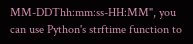MM-DDThh:mm:ss-HH:MM", you can use Python's strftime function to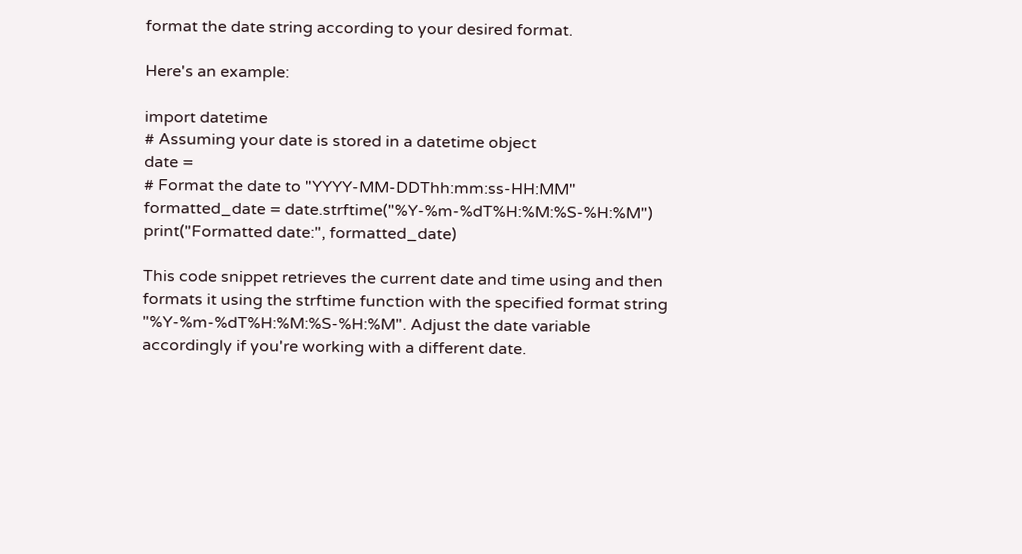format the date string according to your desired format.

Here's an example:

import datetime
# Assuming your date is stored in a datetime object
date =
# Format the date to "YYYY-MM-DDThh:mm:ss-HH:MM"
formatted_date = date.strftime("%Y-%m-%dT%H:%M:%S-%H:%M")
print("Formatted date:", formatted_date)

This code snippet retrieves the current date and time using and then formats it using the strftime function with the specified format string "%Y-%m-%dT%H:%M:%S-%H:%M". Adjust the date variable accordingly if you're working with a different date.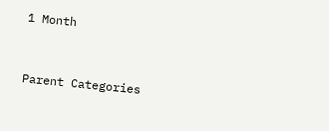1 Month


Parent Categories